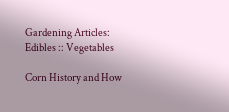Gardening Articles: Edibles :: Vegetables

Corn History and How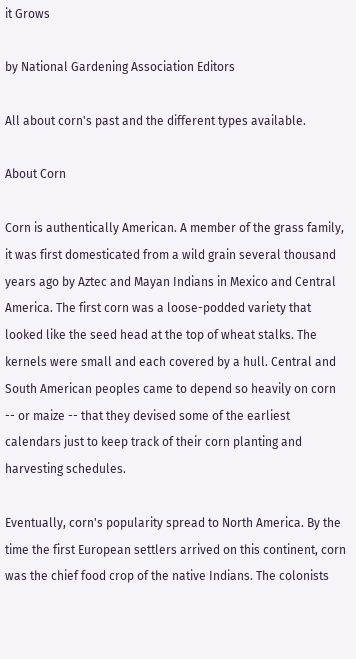it Grows

by National Gardening Association Editors

All about corn's past and the different types available.

About Corn

Corn is authentically American. A member of the grass family, it was first domesticated from a wild grain several thousand years ago by Aztec and Mayan Indians in Mexico and Central America. The first corn was a loose-podded variety that looked like the seed head at the top of wheat stalks. The kernels were small and each covered by a hull. Central and South American peoples came to depend so heavily on corn -- or maize -- that they devised some of the earliest calendars just to keep track of their corn planting and harvesting schedules.

Eventually, corn's popularity spread to North America. By the time the first European settlers arrived on this continent, corn was the chief food crop of the native Indians. The colonists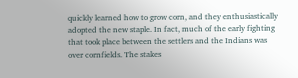quickly learned how to grow corn, and they enthusiastically adopted the new staple. In fact, much of the early fighting that took place between the settlers and the Indians was over cornfields. The stakes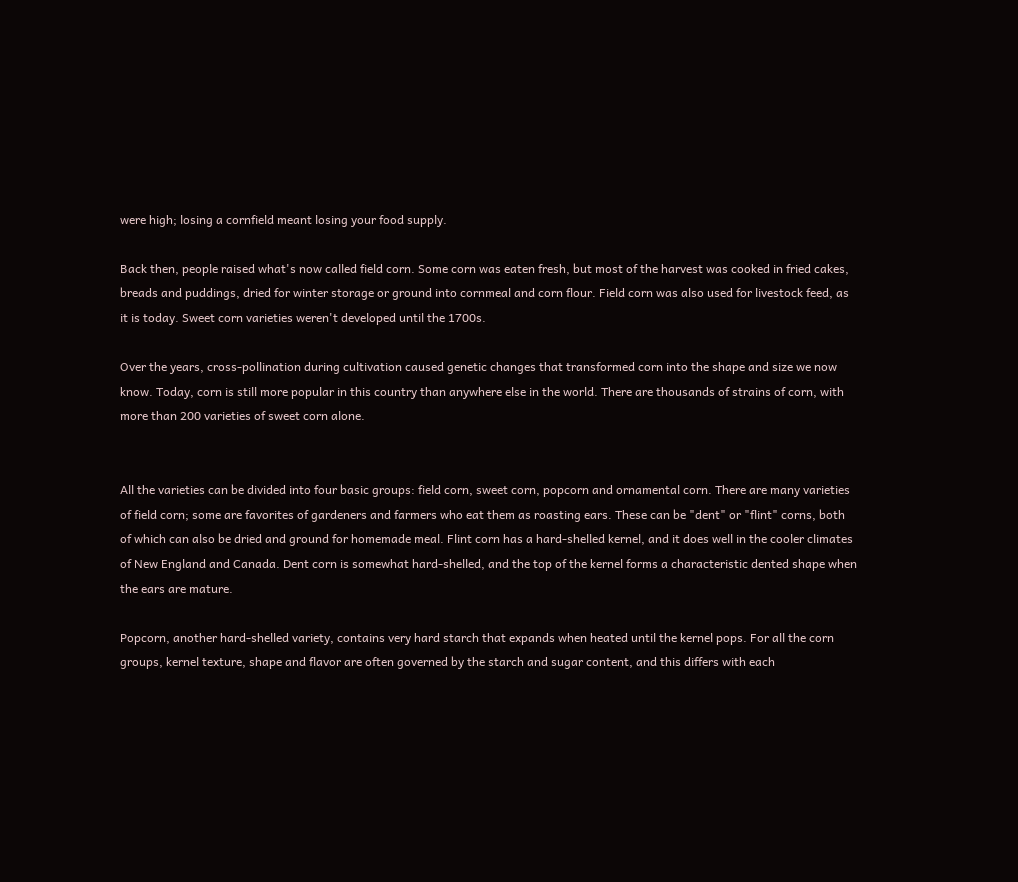were high; losing a cornfield meant losing your food supply.

Back then, people raised what's now called field corn. Some corn was eaten fresh, but most of the harvest was cooked in fried cakes, breads and puddings, dried for winter storage or ground into cornmeal and corn flour. Field corn was also used for livestock feed, as it is today. Sweet corn varieties weren't developed until the 1700s.

Over the years, cross-pollination during cultivation caused genetic changes that transformed corn into the shape and size we now know. Today, corn is still more popular in this country than anywhere else in the world. There are thousands of strains of corn, with more than 200 varieties of sweet corn alone.


All the varieties can be divided into four basic groups: field corn, sweet corn, popcorn and ornamental corn. There are many varieties of field corn; some are favorites of gardeners and farmers who eat them as roasting ears. These can be "dent" or "flint" corns, both of which can also be dried and ground for homemade meal. Flint corn has a hard-shelled kernel, and it does well in the cooler climates of New England and Canada. Dent corn is somewhat hard-shelled, and the top of the kernel forms a characteristic dented shape when the ears are mature.

Popcorn, another hard-shelled variety, contains very hard starch that expands when heated until the kernel pops. For all the corn groups, kernel texture, shape and flavor are often governed by the starch and sugar content, and this differs with each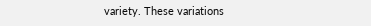variety. These variations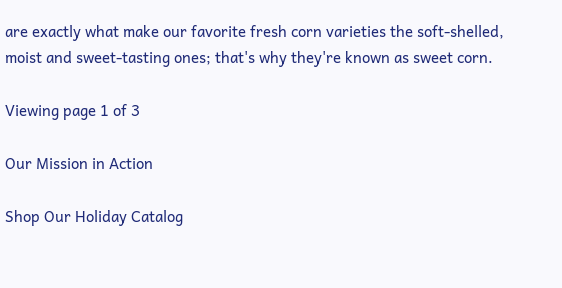are exactly what make our favorite fresh corn varieties the soft-shelled, moist and sweet-tasting ones; that's why they're known as sweet corn.

Viewing page 1 of 3

Our Mission in Action

Shop Our Holiday Catalog